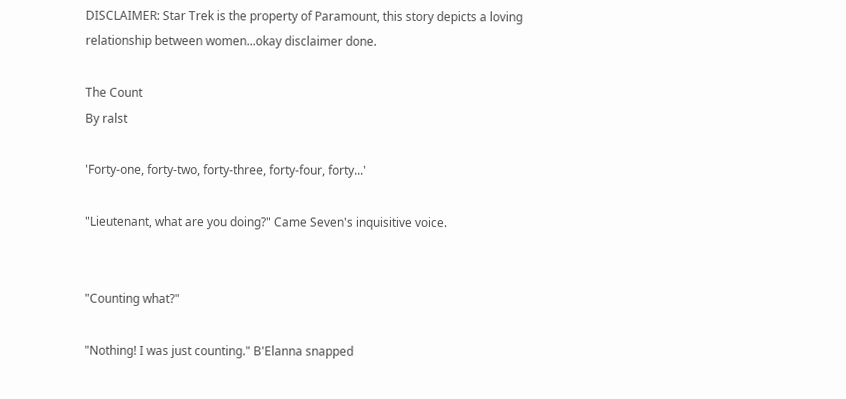DISCLAIMER: Star Trek is the property of Paramount, this story depicts a loving relationship between women...okay disclaimer done.

The Count
By ralst

'Forty-one, forty-two, forty-three, forty-four, forty...'

"Lieutenant, what are you doing?" Came Seven's inquisitive voice.


"Counting what?"

"Nothing! I was just counting." B'Elanna snapped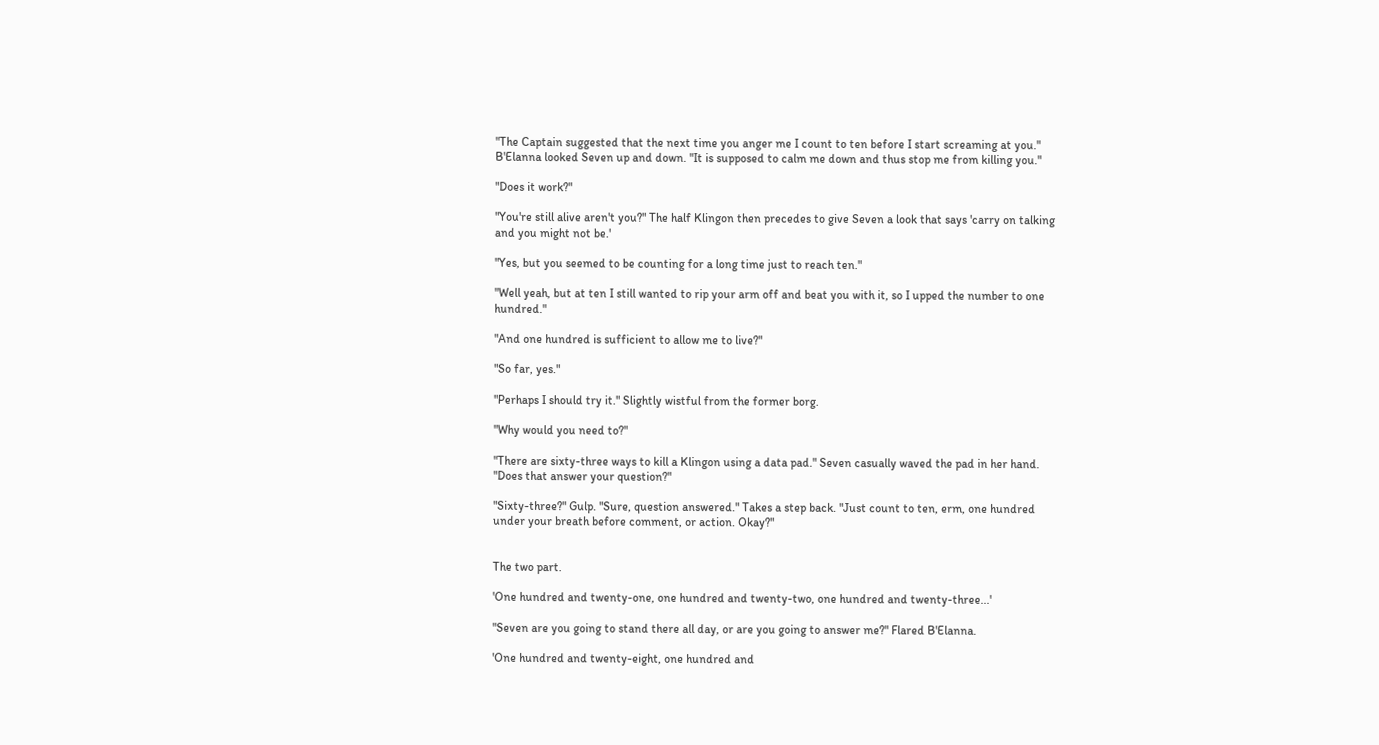"The Captain suggested that the next time you anger me I count to ten before I start screaming at you." B'Elanna looked Seven up and down. "It is supposed to calm me down and thus stop me from killing you."

"Does it work?"

"You're still alive aren't you?" The half Klingon then precedes to give Seven a look that says 'carry on talking and you might not be.'

"Yes, but you seemed to be counting for a long time just to reach ten."

"Well yeah, but at ten I still wanted to rip your arm off and beat you with it, so I upped the number to one hundred."

"And one hundred is sufficient to allow me to live?"

"So far, yes."

"Perhaps I should try it." Slightly wistful from the former borg.

"Why would you need to?"

"There are sixty-three ways to kill a Klingon using a data pad." Seven casually waved the pad in her hand. "Does that answer your question?"

"Sixty-three?" Gulp. "Sure, question answered." Takes a step back. "Just count to ten, erm, one hundred under your breath before comment, or action. Okay?"


The two part.

'One hundred and twenty-one, one hundred and twenty-two, one hundred and twenty-three...'

"Seven are you going to stand there all day, or are you going to answer me?" Flared B'Elanna.

'One hundred and twenty-eight, one hundred and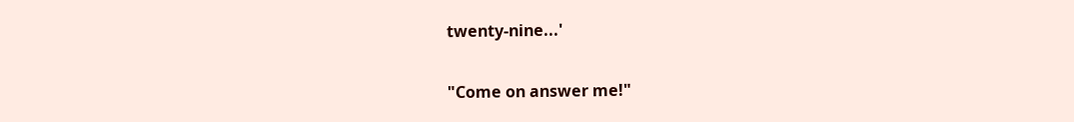twenty-nine...'

"Come on answer me!"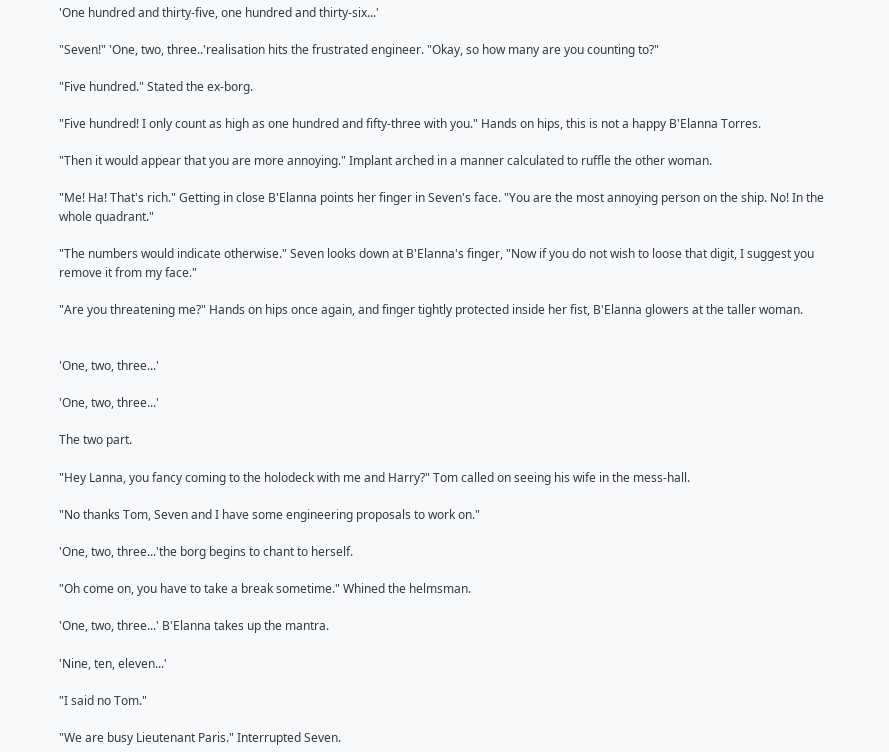'One hundred and thirty-five, one hundred and thirty-six...'

"Seven!" 'One, two, three..'realisation hits the frustrated engineer. "Okay, so how many are you counting to?"

"Five hundred." Stated the ex-borg.

"Five hundred! I only count as high as one hundred and fifty-three with you." Hands on hips, this is not a happy B'Elanna Torres.

"Then it would appear that you are more annoying." Implant arched in a manner calculated to ruffle the other woman.

"Me! Ha! That's rich." Getting in close B'Elanna points her finger in Seven's face. "You are the most annoying person on the ship. No! In the whole quadrant."

"The numbers would indicate otherwise." Seven looks down at B'Elanna's finger, "Now if you do not wish to loose that digit, I suggest you remove it from my face."

"Are you threatening me?" Hands on hips once again, and finger tightly protected inside her fist, B'Elanna glowers at the taller woman.


'One, two, three...'

'One, two, three...'

The two part.

"Hey Lanna, you fancy coming to the holodeck with me and Harry?" Tom called on seeing his wife in the mess-hall.

"No thanks Tom, Seven and I have some engineering proposals to work on."

'One, two, three...'the borg begins to chant to herself.

"Oh come on, you have to take a break sometime." Whined the helmsman.

'One, two, three...' B'Elanna takes up the mantra.

'Nine, ten, eleven...'

"I said no Tom."

"We are busy Lieutenant Paris." Interrupted Seven.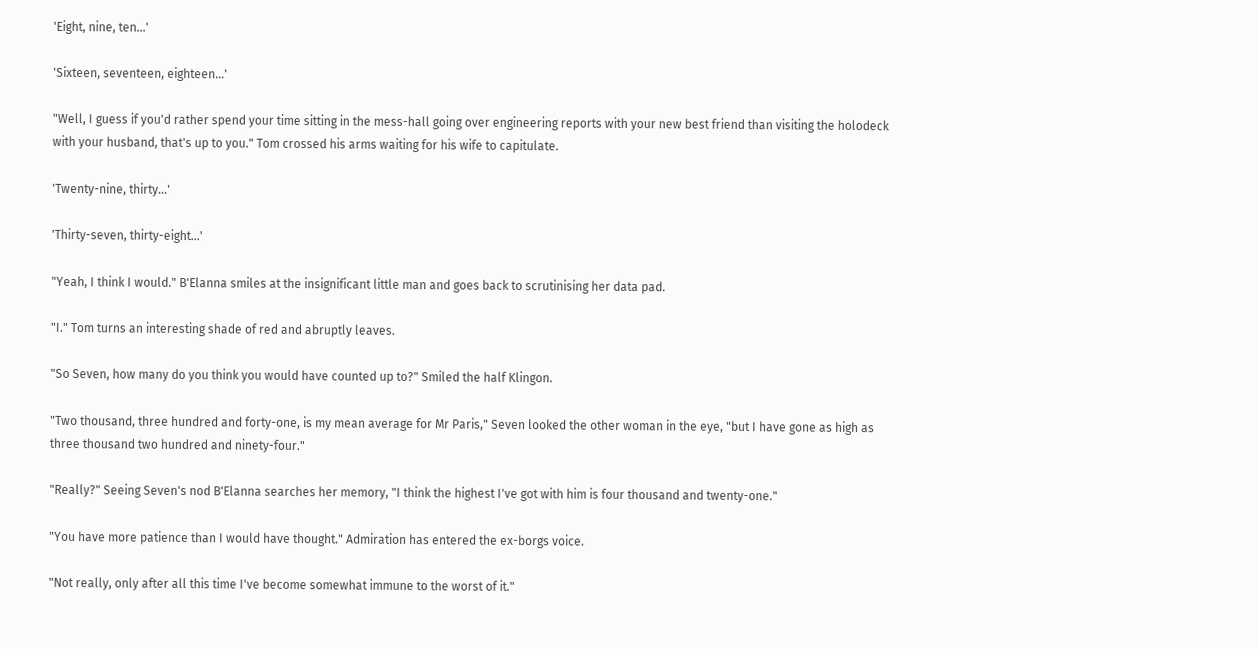'Eight, nine, ten...'

'Sixteen, seventeen, eighteen...'

"Well, I guess if you'd rather spend your time sitting in the mess-hall going over engineering reports with your new best friend than visiting the holodeck with your husband, that's up to you." Tom crossed his arms waiting for his wife to capitulate.

'Twenty-nine, thirty...'

'Thirty-seven, thirty-eight...'

"Yeah, I think I would." B'Elanna smiles at the insignificant little man and goes back to scrutinising her data pad.

"I." Tom turns an interesting shade of red and abruptly leaves.

"So Seven, how many do you think you would have counted up to?" Smiled the half Klingon.

"Two thousand, three hundred and forty-one, is my mean average for Mr Paris," Seven looked the other woman in the eye, "but I have gone as high as three thousand two hundred and ninety-four."

"Really?" Seeing Seven's nod B'Elanna searches her memory, "I think the highest I've got with him is four thousand and twenty-one."

"You have more patience than I would have thought." Admiration has entered the ex-borgs voice.

"Not really, only after all this time I've become somewhat immune to the worst of it."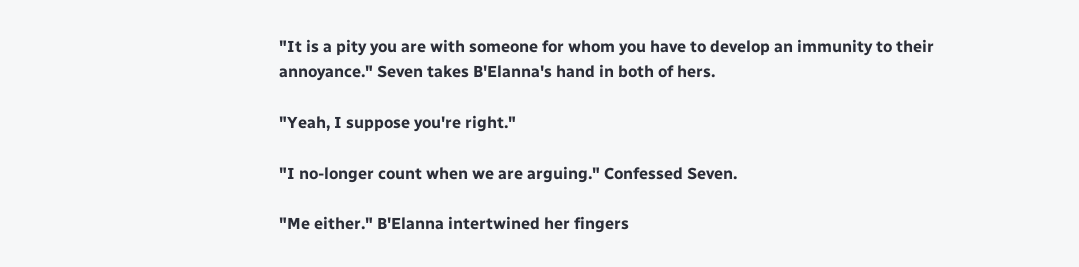"It is a pity you are with someone for whom you have to develop an immunity to their annoyance." Seven takes B'Elanna's hand in both of hers.

"Yeah, I suppose you're right."

"I no-longer count when we are arguing." Confessed Seven.

"Me either." B'Elanna intertwined her fingers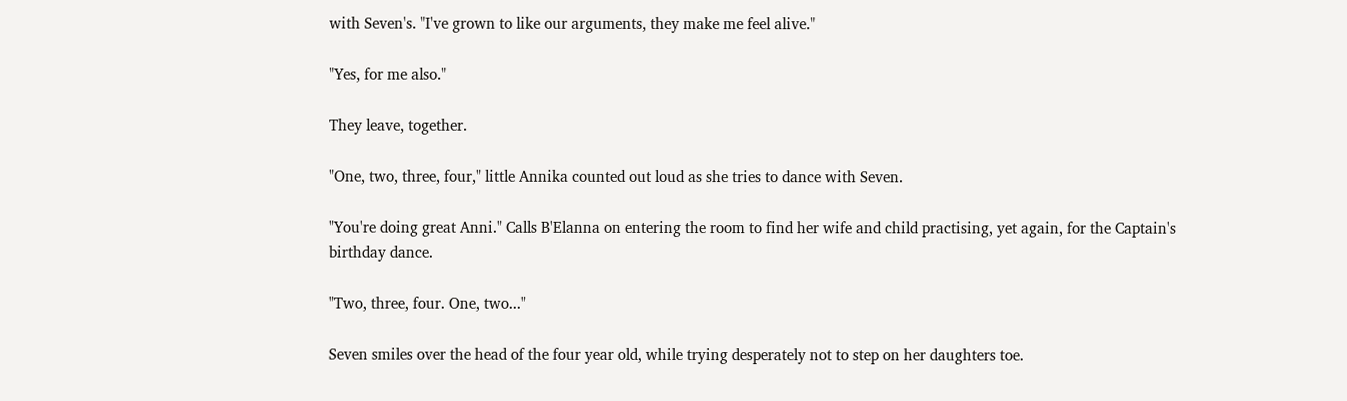with Seven's. "I've grown to like our arguments, they make me feel alive."

"Yes, for me also."

They leave, together.

"One, two, three, four," little Annika counted out loud as she tries to dance with Seven.

"You're doing great Anni." Calls B'Elanna on entering the room to find her wife and child practising, yet again, for the Captain's birthday dance.

"Two, three, four. One, two..."

Seven smiles over the head of the four year old, while trying desperately not to step on her daughters toe.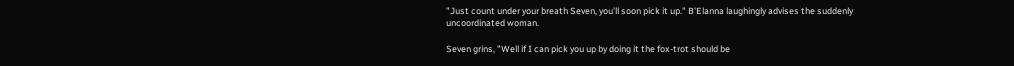"Just count under your breath Seven, you'll soon pick it up." B'Elanna laughingly advises the suddenly uncoordinated woman.

Seven grins, "Well if I can pick you up by doing it the fox-trot should be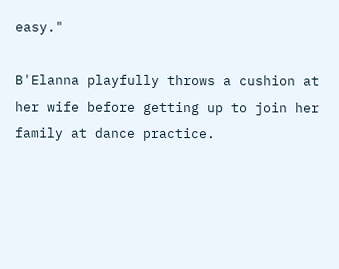easy."

B'Elanna playfully throws a cushion at her wife before getting up to join her family at dance practice.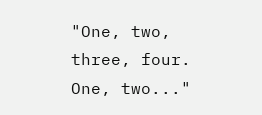"One, two, three, four. One, two..."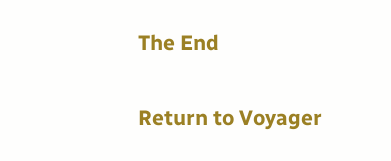The End

Return to Voyager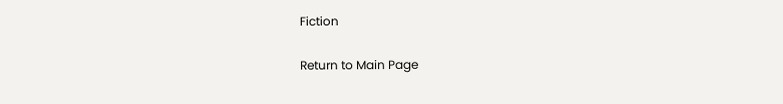Fiction

Return to Main Page